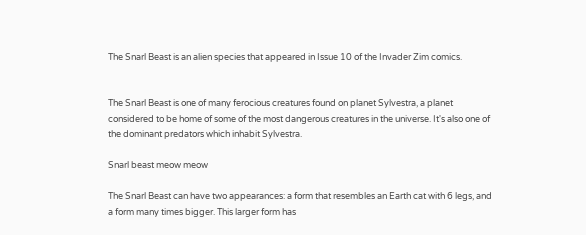The Snarl Beast is an alien species that appeared in Issue 10 of the Invader Zim comics.


The Snarl Beast is one of many ferocious creatures found on planet Sylvestra, a planet considered to be home of some of the most dangerous creatures in the universe. It's also one of the dominant predators which inhabit Sylvestra.

Snarl beast meow meow

The Snarl Beast can have two appearances: a form that resembles an Earth cat with 6 legs, and a form many times bigger. This larger form has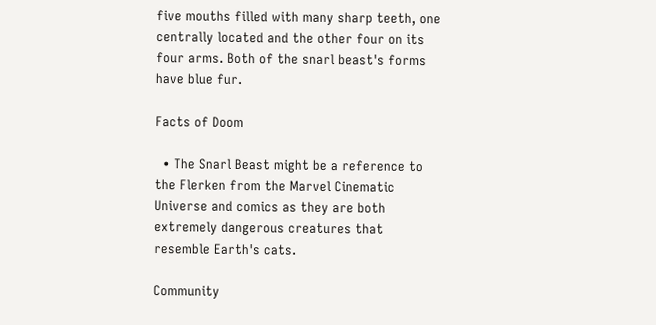five mouths filled with many sharp teeth, one centrally located and the other four on its four arms. Both of the snarl beast's forms have blue fur.

Facts of Doom

  • The Snarl Beast might be a reference to the Flerken from the Marvel Cinematic Universe and comics as they are both extremely dangerous creatures that resemble Earth's cats.

Community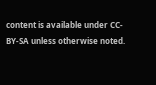content is available under CC-BY-SA unless otherwise noted.